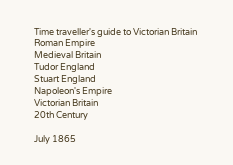Time traveller's guide to Victorian Britain
Roman Empire
Medieval Britain
Tudor England
Stuart England
Napoleon's Empire
Victorian Britain
20th Century

July 1865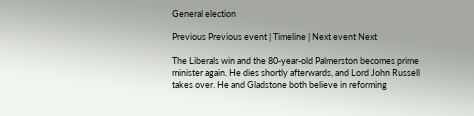General election

Previous Previous event | Timeline | Next event Next

The Liberals win and the 80-year-old Palmerston becomes prime minister again. He dies shortly afterwards, and Lord John Russell takes over. He and Gladstone both believe in reforming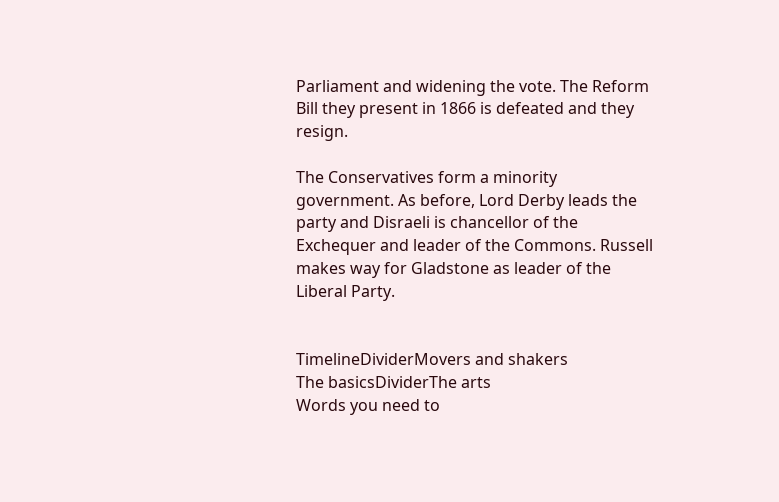Parliament and widening the vote. The Reform Bill they present in 1866 is defeated and they resign.

The Conservatives form a minority government. As before, Lord Derby leads the party and Disraeli is chancellor of the Exchequer and leader of the Commons. Russell makes way for Gladstone as leader of the Liberal Party.


TimelineDividerMovers and shakers
The basicsDividerThe arts
Words you need to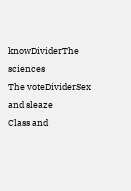knowDividerThe sciences
The voteDividerSex and sleaze
Class and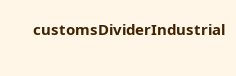customsDividerIndustrial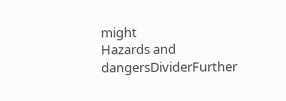might
Hazards and dangersDividerFurther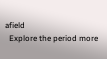afield
  Explore the period more